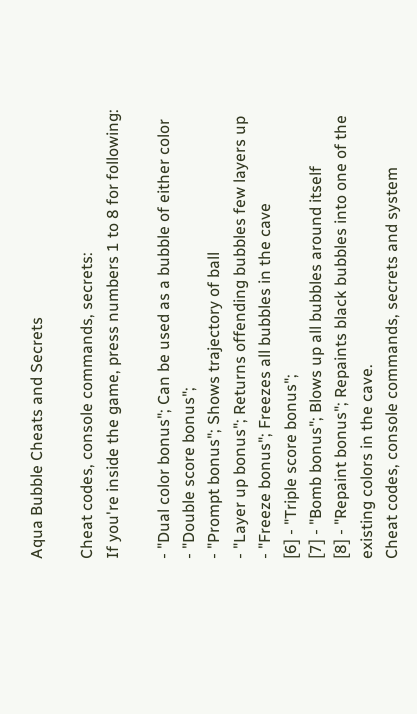Aqua Bubble Cheats and Secrets

Cheat codes, console commands, secrets:
If you're inside the game, press numbers 1 to 8 for following:

- "Dual color bonus"; Can be used as a bubble of either color
- "Double score bonus";
- "Prompt bonus"; Shows trajectory of ball
- "Layer up bonus"; Returns offending bubbles few layers up
- "Freeze bonus"; Freezes all bubbles in the cave
[6] - "Triple score bonus";
[7] - "Bomb bonus"; Blows up all bubbles around itself
[8] - "Repaint bonus"; Repaints black bubbles into one of the
existing colors in the cave.
Cheat codes, console commands, secrets and system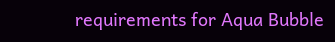requirements for Aqua Bubble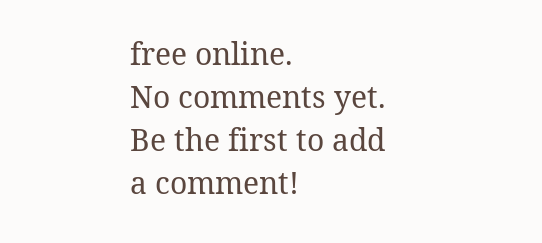free online.
No comments yet. Be the first to add a comment!